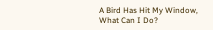A Bird Has Hit My Window, What Can I Do?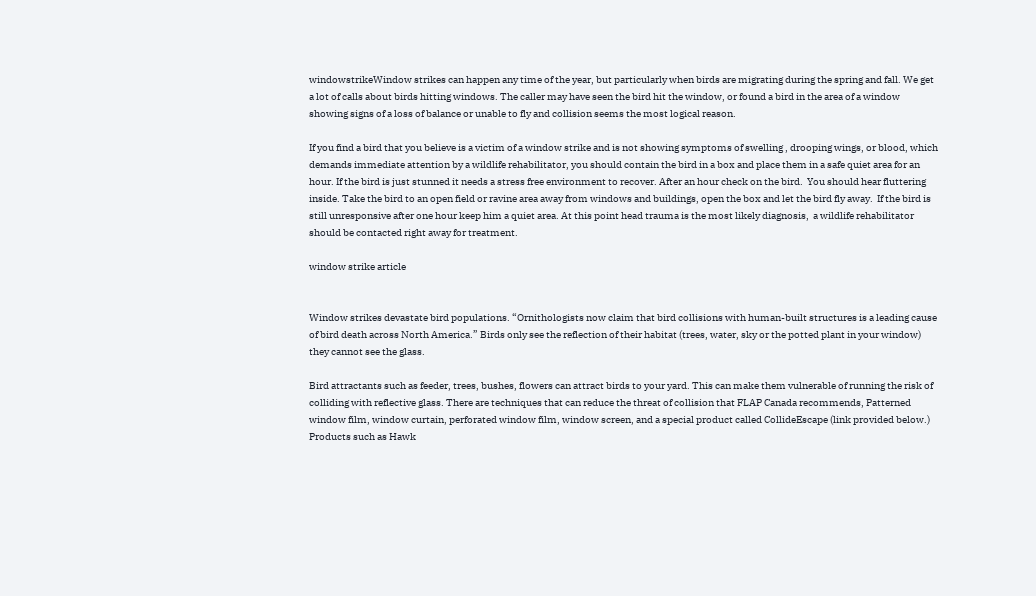windowstrikeWindow strikes can happen any time of the year, but particularly when birds are migrating during the spring and fall. We get a lot of calls about birds hitting windows. The caller may have seen the bird hit the window, or found a bird in the area of a window showing signs of a loss of balance or unable to fly and collision seems the most logical reason.

If you find a bird that you believe is a victim of a window strike and is not showing symptoms of swelling , drooping wings, or blood, which demands immediate attention by a wildlife rehabilitator, you should contain the bird in a box and place them in a safe quiet area for an hour. If the bird is just stunned it needs a stress free environment to recover. After an hour check on the bird.  You should hear fluttering inside. Take the bird to an open field or ravine area away from windows and buildings, open the box and let the bird fly away.  If the bird is still unresponsive after one hour keep him a quiet area. At this point head trauma is the most likely diagnosis,  a wildlife rehabilitator should be contacted right away for treatment.

window strike article


Window strikes devastate bird populations. “Ornithologists now claim that bird collisions with human-built structures is a leading cause of bird death across North America.” Birds only see the reflection of their habitat (trees, water, sky or the potted plant in your window) they cannot see the glass.

Bird attractants such as feeder, trees, bushes, flowers can attract birds to your yard. This can make them vulnerable of running the risk of colliding with reflective glass. There are techniques that can reduce the threat of collision that FLAP Canada recommends, Patterned window film, window curtain, perforated window film, window screen, and a special product called CollideEscape (link provided below.) Products such as Hawk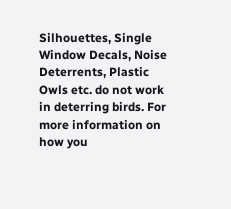Silhouettes, Single Window Decals, Noise Deterrents, Plastic Owls etc. do not work in deterring birds. For more information on how you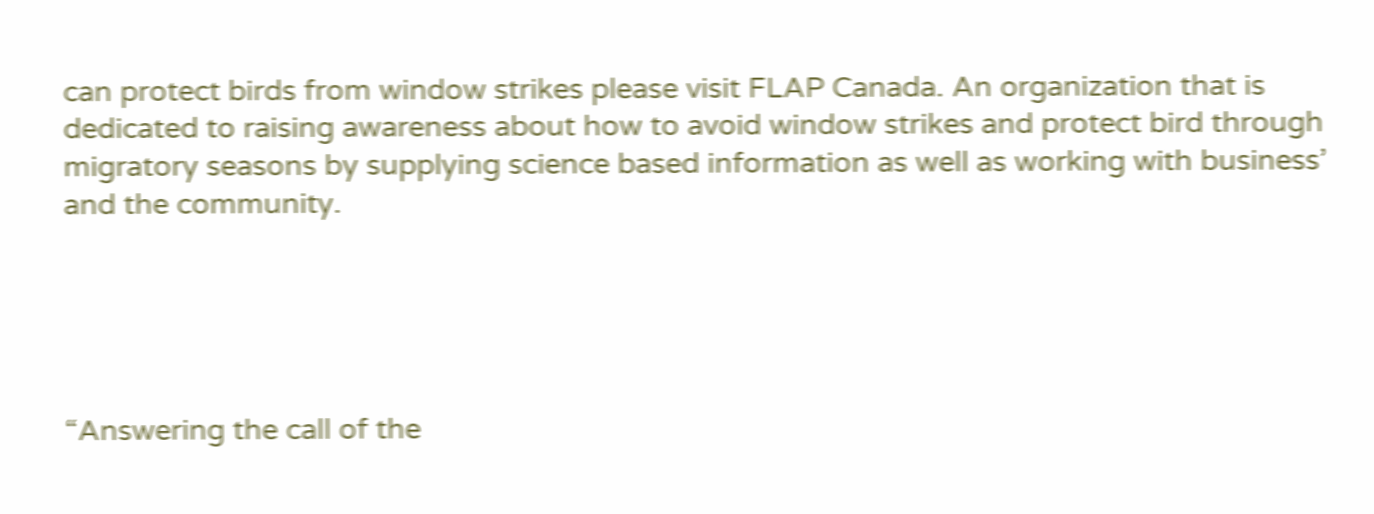can protect birds from window strikes please visit FLAP Canada. An organization that is dedicated to raising awareness about how to avoid window strikes and protect bird through migratory seasons by supplying science based information as well as working with business’ and the community.





“Answering the call of the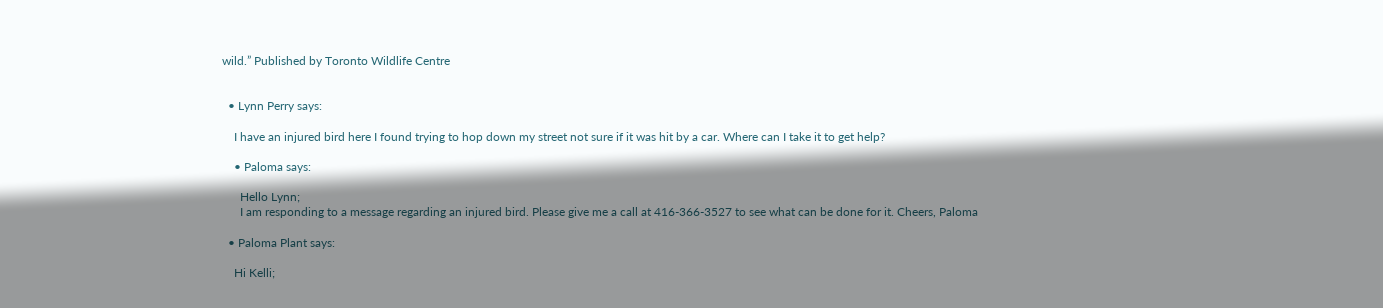wild.” Published by Toronto Wildlife Centre


  • Lynn Perry says:

    I have an injured bird here I found trying to hop down my street not sure if it was hit by a car. Where can I take it to get help?

    • Paloma says:

      Hello Lynn;
      I am responding to a message regarding an injured bird. Please give me a call at 416-366-3527 to see what can be done for it. Cheers, Paloma

  • Paloma Plant says:

    Hi Kelli;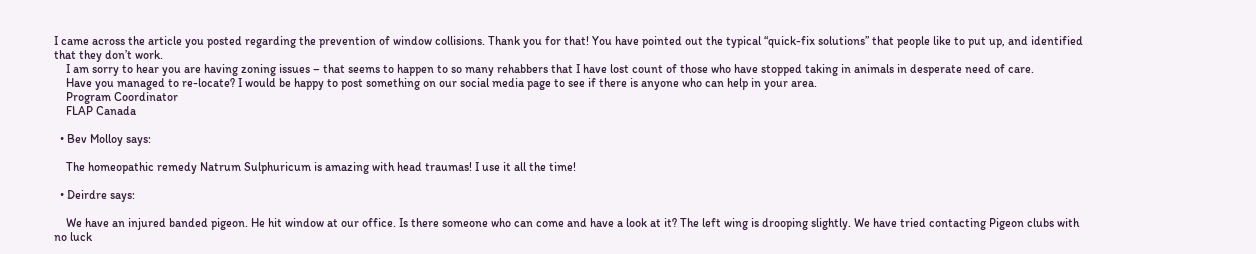I came across the article you posted regarding the prevention of window collisions. Thank you for that! You have pointed out the typical “quick-fix solutions” that people like to put up, and identified that they don’t work.
    I am sorry to hear you are having zoning issues – that seems to happen to so many rehabbers that I have lost count of those who have stopped taking in animals in desperate need of care.
    Have you managed to re-locate? I would be happy to post something on our social media page to see if there is anyone who can help in your area.
    Program Coordinator
    FLAP Canada

  • Bev Molloy says:

    The homeopathic remedy Natrum Sulphuricum is amazing with head traumas! I use it all the time!

  • Deirdre says:

    We have an injured banded pigeon. He hit window at our office. Is there someone who can come and have a look at it? The left wing is drooping slightly. We have tried contacting Pigeon clubs with no luck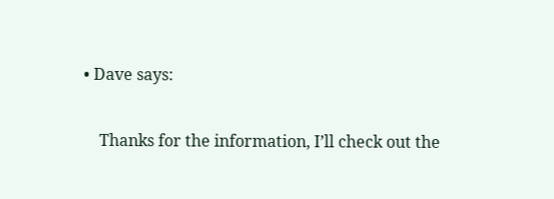• Dave says:

    Thanks for the information, I’ll check out the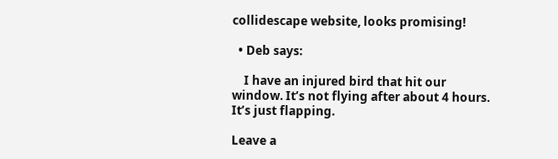collidescape website, looks promising!

  • Deb says:

    I have an injured bird that hit our window. It’s not flying after about 4 hours. It’s just flapping.

Leave a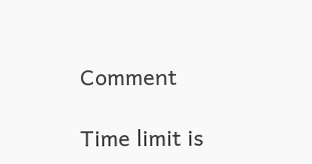Comment

Time limit is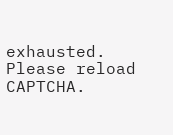exhausted. Please reload CAPTCHA.